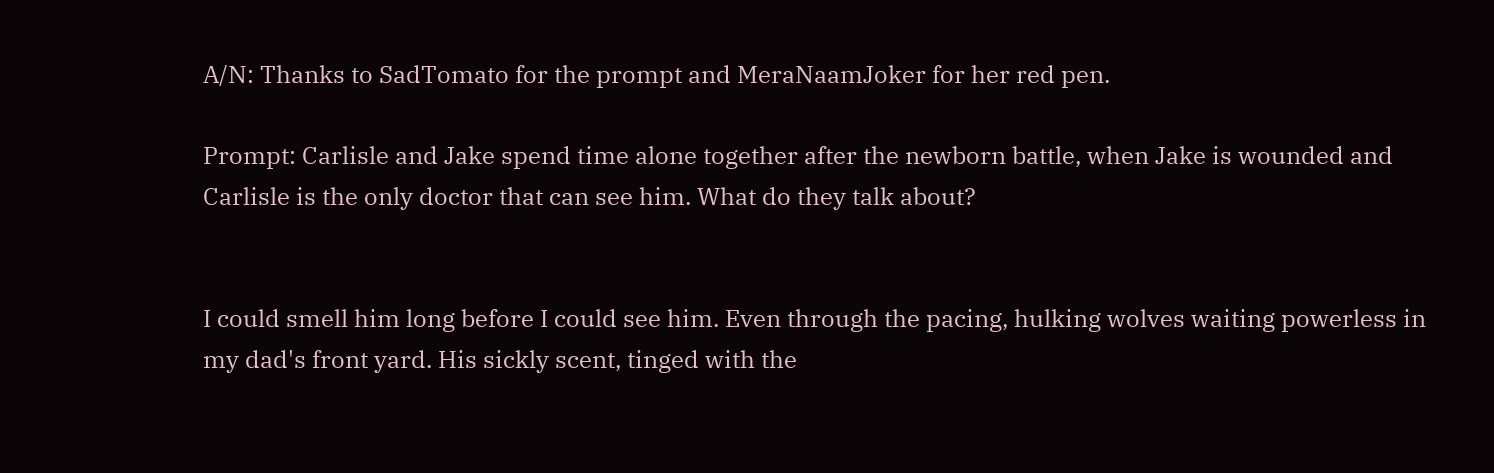A/N: Thanks to SadTomato for the prompt and MeraNaamJoker for her red pen.

Prompt: Carlisle and Jake spend time alone together after the newborn battle, when Jake is wounded and Carlisle is the only doctor that can see him. What do they talk about?


I could smell him long before I could see him. Even through the pacing, hulking wolves waiting powerless in my dad's front yard. His sickly scent, tinged with the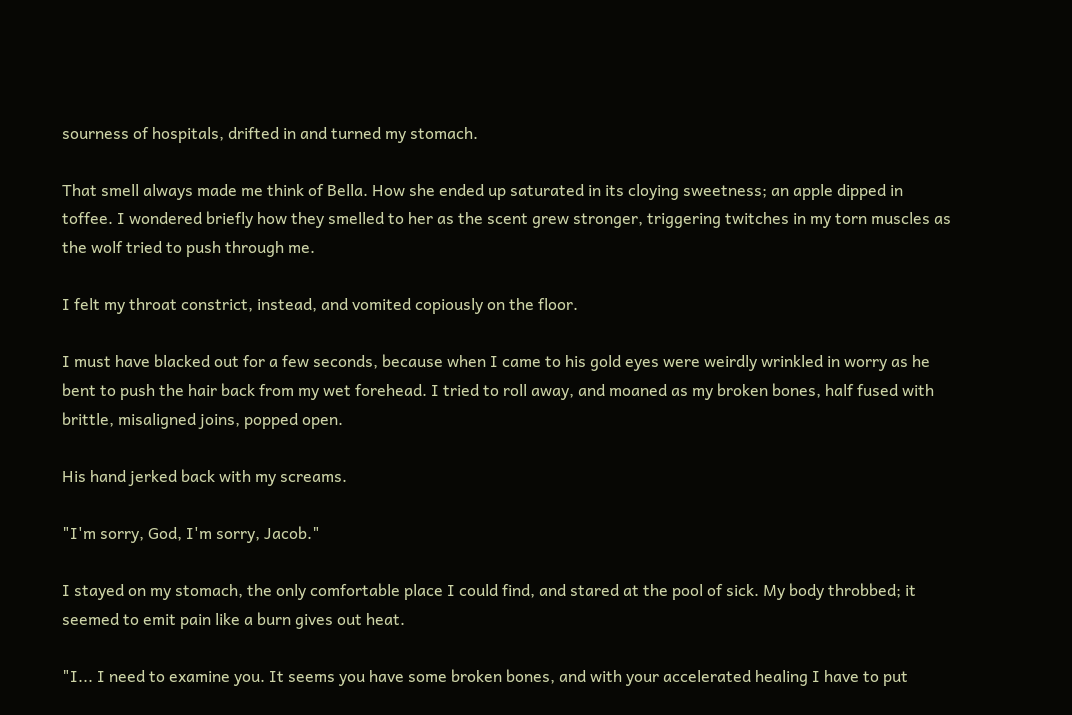sourness of hospitals, drifted in and turned my stomach.

That smell always made me think of Bella. How she ended up saturated in its cloying sweetness; an apple dipped in toffee. I wondered briefly how they smelled to her as the scent grew stronger, triggering twitches in my torn muscles as the wolf tried to push through me.

I felt my throat constrict, instead, and vomited copiously on the floor.

I must have blacked out for a few seconds, because when I came to his gold eyes were weirdly wrinkled in worry as he bent to push the hair back from my wet forehead. I tried to roll away, and moaned as my broken bones, half fused with brittle, misaligned joins, popped open.

His hand jerked back with my screams.

"I'm sorry, God, I'm sorry, Jacob."

I stayed on my stomach, the only comfortable place I could find, and stared at the pool of sick. My body throbbed; it seemed to emit pain like a burn gives out heat.

"I... I need to examine you. It seems you have some broken bones, and with your accelerated healing I have to put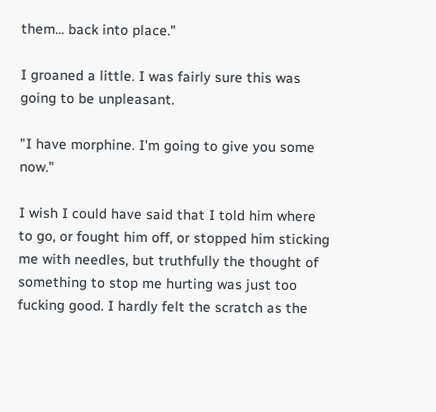them... back into place."

I groaned a little. I was fairly sure this was going to be unpleasant.

"I have morphine. I'm going to give you some now."

I wish I could have said that I told him where to go, or fought him off, or stopped him sticking me with needles, but truthfully the thought of something to stop me hurting was just too fucking good. I hardly felt the scratch as the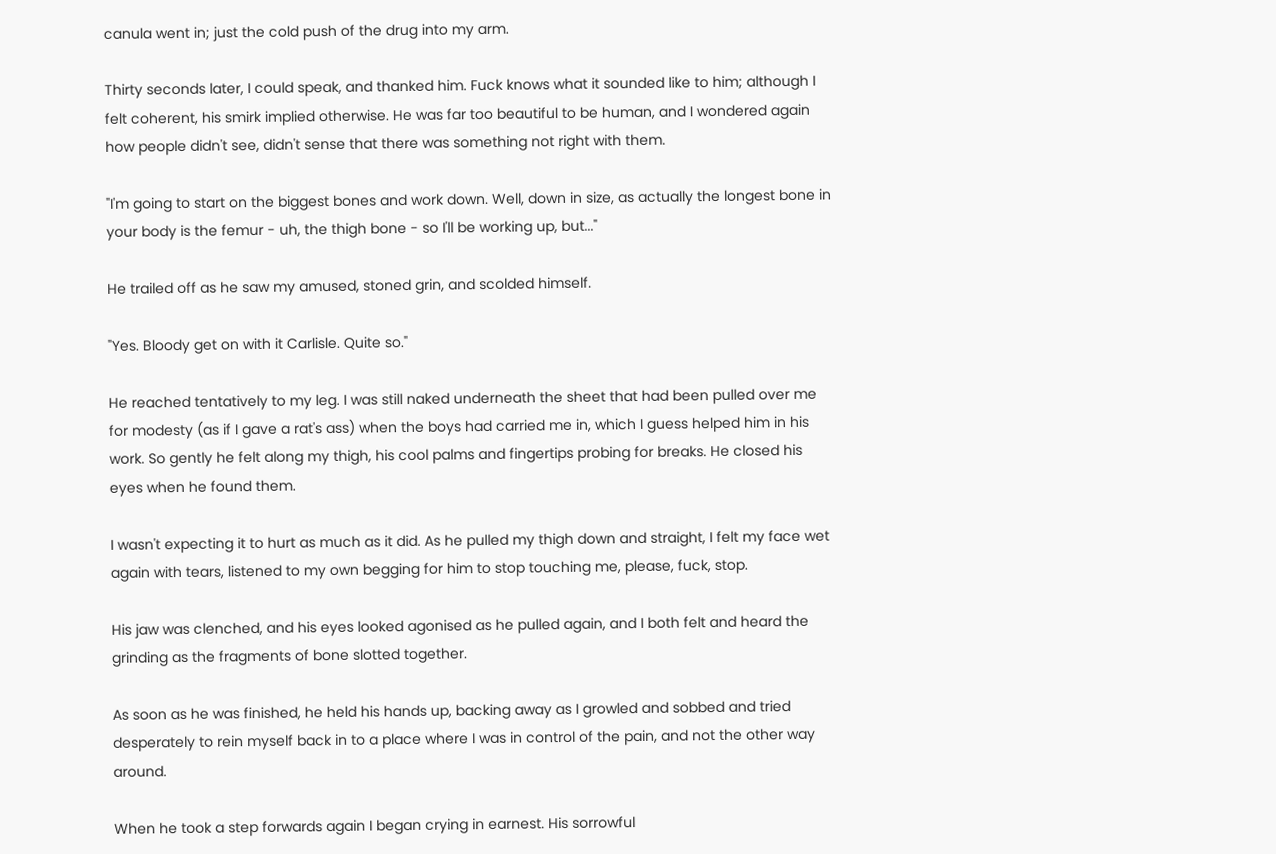canula went in; just the cold push of the drug into my arm.

Thirty seconds later, I could speak, and thanked him. Fuck knows what it sounded like to him; although I felt coherent, his smirk implied otherwise. He was far too beautiful to be human, and I wondered again how people didn't see, didn't sense that there was something not right with them.

"I'm going to start on the biggest bones and work down. Well, down in size, as actually the longest bone in your body is the femur - uh, the thigh bone - so I'll be working up, but..."

He trailed off as he saw my amused, stoned grin, and scolded himself.

"Yes. Bloody get on with it Carlisle. Quite so."

He reached tentatively to my leg. I was still naked underneath the sheet that had been pulled over me for modesty (as if I gave a rat's ass) when the boys had carried me in, which I guess helped him in his work. So gently he felt along my thigh, his cool palms and fingertips probing for breaks. He closed his eyes when he found them.

I wasn't expecting it to hurt as much as it did. As he pulled my thigh down and straight, I felt my face wet again with tears, listened to my own begging for him to stop touching me, please, fuck, stop.

His jaw was clenched, and his eyes looked agonised as he pulled again, and I both felt and heard the grinding as the fragments of bone slotted together.

As soon as he was finished, he held his hands up, backing away as I growled and sobbed and tried desperately to rein myself back in to a place where I was in control of the pain, and not the other way around.

When he took a step forwards again I began crying in earnest. His sorrowful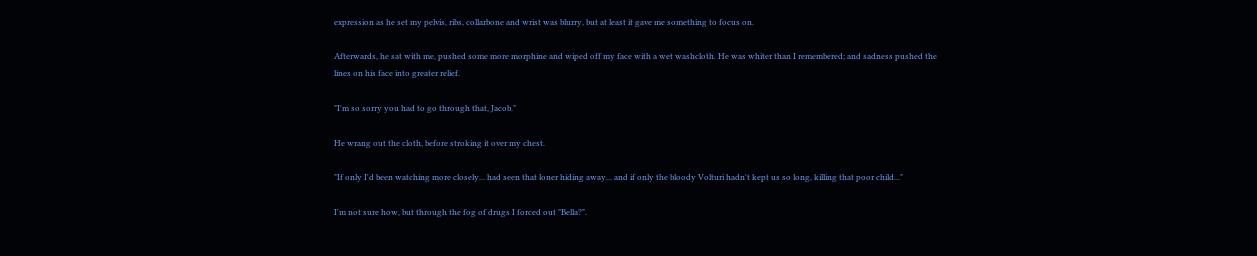expression as he set my pelvis, ribs, collarbone and wrist was blurry, but at least it gave me something to focus on.

Afterwards, he sat with me, pushed some more morphine and wiped off my face with a wet washcloth. He was whiter than I remembered; and sadness pushed the lines on his face into greater relief.

"I'm so sorry you had to go through that, Jacob."

He wrang out the cloth, before stroking it over my chest.

"If only I'd been watching more closely... had seen that loner hiding away... and if only the bloody Volturi hadn't kept us so long, killing that poor child..."

I'm not sure how, but through the fog of drugs I forced out "Bella?".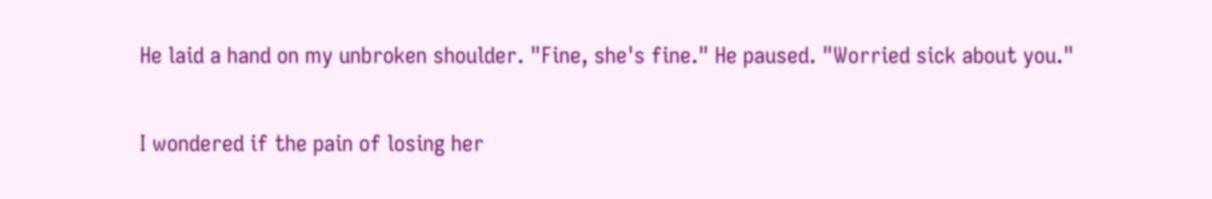He laid a hand on my unbroken shoulder. "Fine, she's fine." He paused. "Worried sick about you."

I wondered if the pain of losing her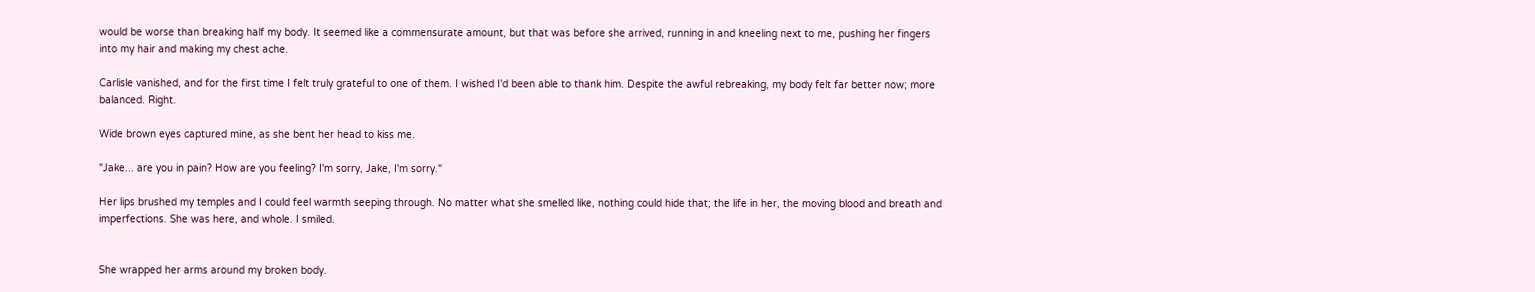would be worse than breaking half my body. It seemed like a commensurate amount, but that was before she arrived, running in and kneeling next to me, pushing her fingers into my hair and making my chest ache.

Carlisle vanished, and for the first time I felt truly grateful to one of them. I wished I'd been able to thank him. Despite the awful rebreaking, my body felt far better now; more balanced. Right.

Wide brown eyes captured mine, as she bent her head to kiss me.

"Jake... are you in pain? How are you feeling? I'm sorry, Jake, I'm sorry."

Her lips brushed my temples and I could feel warmth seeping through. No matter what she smelled like, nothing could hide that; the life in her, the moving blood and breath and imperfections. She was here, and whole. I smiled.


She wrapped her arms around my broken body.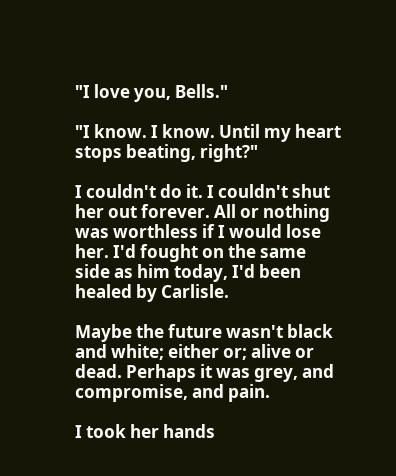"I love you, Bells."

"I know. I know. Until my heart stops beating, right?"

I couldn't do it. I couldn't shut her out forever. All or nothing was worthless if I would lose her. I'd fought on the same side as him today, I'd been healed by Carlisle.

Maybe the future wasn't black and white; either or; alive or dead. Perhaps it was grey, and compromise, and pain.

I took her hands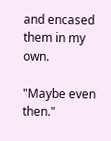and encased them in my own.

"Maybe even then."